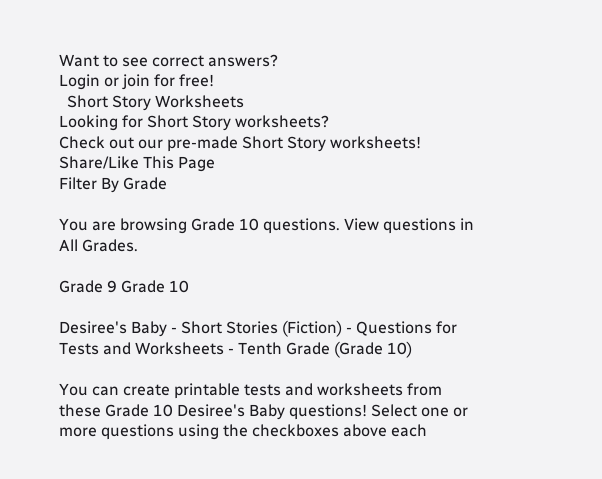Want to see correct answers?
Login or join for free!
  Short Story Worksheets
Looking for Short Story worksheets?
Check out our pre-made Short Story worksheets!
Share/Like This Page
Filter By Grade

You are browsing Grade 10 questions. View questions in All Grades.

Grade 9 Grade 10

Desiree's Baby - Short Stories (Fiction) - Questions for Tests and Worksheets - Tenth Grade (Grade 10)

You can create printable tests and worksheets from these Grade 10 Desiree's Baby questions! Select one or more questions using the checkboxes above each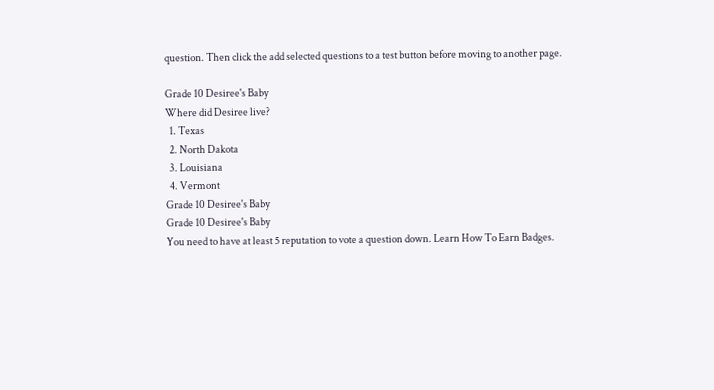question. Then click the add selected questions to a test button before moving to another page.

Grade 10 Desiree's Baby
Where did Desiree live?
  1. Texas
  2. North Dakota
  3. Louisiana
  4. Vermont
Grade 10 Desiree's Baby
Grade 10 Desiree's Baby
You need to have at least 5 reputation to vote a question down. Learn How To Earn Badges.